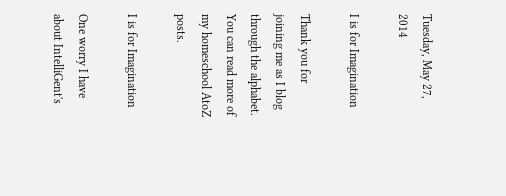Tuesday, May 27, 2014

I is for Imagination

Thank you for joining me as I blog through the alphabet. You can read more of my homeschool AtoZ posts.

I is for Imagination

One worry I have about IntelliGent's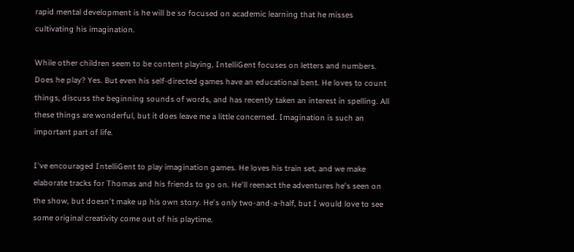rapid mental development is he will be so focused on academic learning that he misses cultivating his imagination.

While other children seem to be content playing, IntelliGent focuses on letters and numbers. Does he play? Yes. But even his self-directed games have an educational bent. He loves to count things, discuss the beginning sounds of words, and has recently taken an interest in spelling. All these things are wonderful, but it does leave me a little concerned. Imagination is such an important part of life.

I've encouraged IntelliGent to play imagination games. He loves his train set, and we make elaborate tracks for Thomas and his friends to go on. He'll reenact the adventures he's seen on the show, but doesn't make up his own story. He's only two-and-a-half, but I would love to see some original creativity come out of his playtime.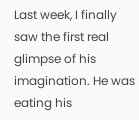Last week, I finally saw the first real glimpse of his imagination. He was eating his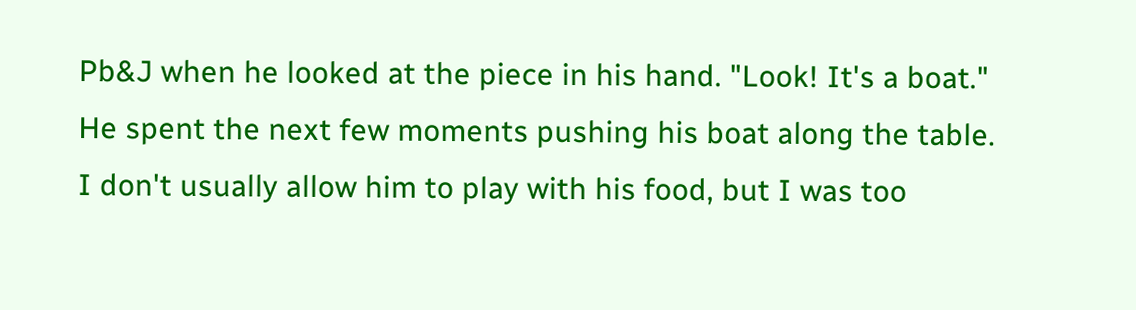Pb&J when he looked at the piece in his hand. "Look! It's a boat." He spent the next few moments pushing his boat along the table. I don't usually allow him to play with his food, but I was too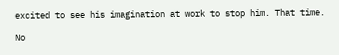excited to see his imagination at work to stop him. That time.

No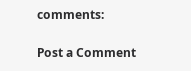comments:

Post a Comment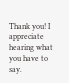Thank you! I appreciate hearing what you have to say.